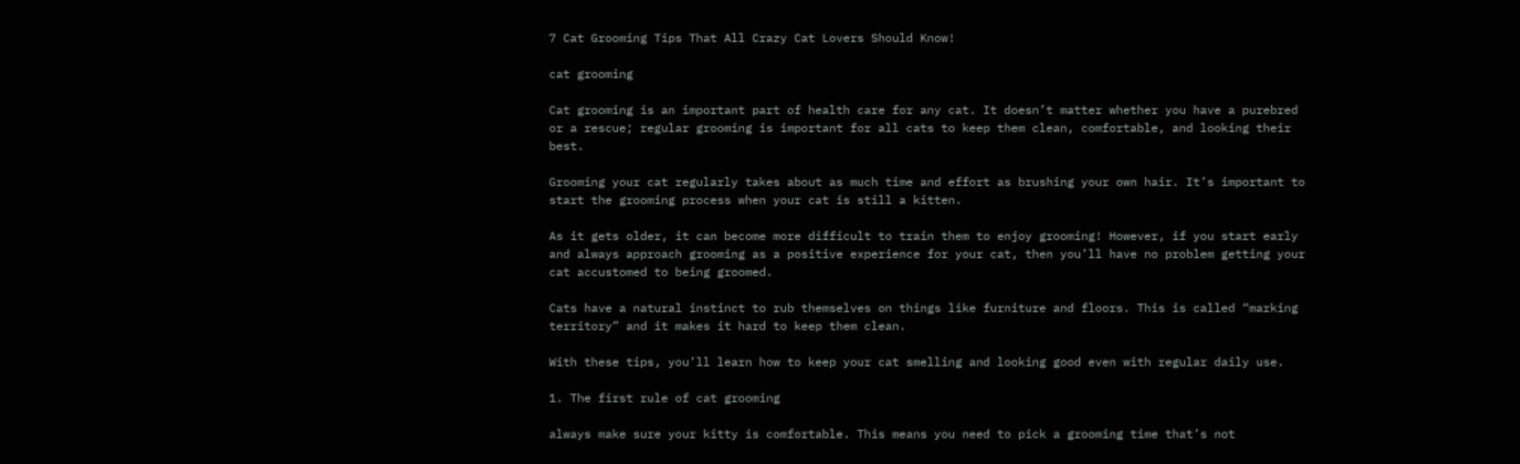7 Cat Grooming Tips That All Crazy Cat Lovers Should Know!

cat grooming

Cat grooming is an important part of health care for any cat. It doesn’t matter whether you have a purebred or a rescue; regular grooming is important for all cats to keep them clean, comfortable, and looking their best.

Grooming your cat regularly takes about as much time and effort as brushing your own hair. It’s important to start the grooming process when your cat is still a kitten.

As it gets older, it can become more difficult to train them to enjoy grooming! However, if you start early and always approach grooming as a positive experience for your cat, then you’ll have no problem getting your cat accustomed to being groomed.

Cats have a natural instinct to rub themselves on things like furniture and floors. This is called “marking territory” and it makes it hard to keep them clean.

With these tips, you’ll learn how to keep your cat smelling and looking good even with regular daily use.

1. The first rule of cat grooming

always make sure your kitty is comfortable. This means you need to pick a grooming time that’s not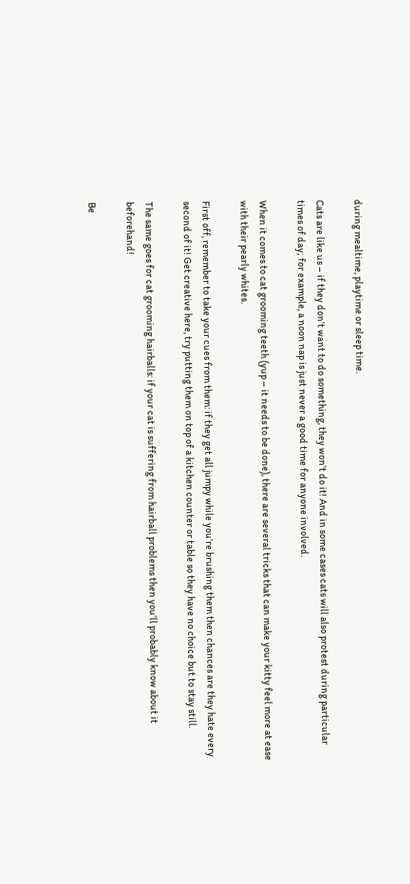during mealtime, playtime or sleep time.

Cats are like us – if they don’t want to do something, they won’t do it! And in some cases cats will also protest during particular times of day; for example, a noon nap is just never a good time for anyone involved.

When it comes to cat grooming teeth (yup – it needs to be done), there are several tricks that can make your kitty feel more at ease with their pearly whites.

First off, remember to take your cues from them: if they get all jumpy while you’re brushing them then chances are they hate every second of it! Get creative here, try putting them on top of a kitchen counter or table so they have no choice but to stay still.

The same goes for cat grooming hairballs: if your cat is suffering from hairball problems then you’ll probably know about it beforehand!

Be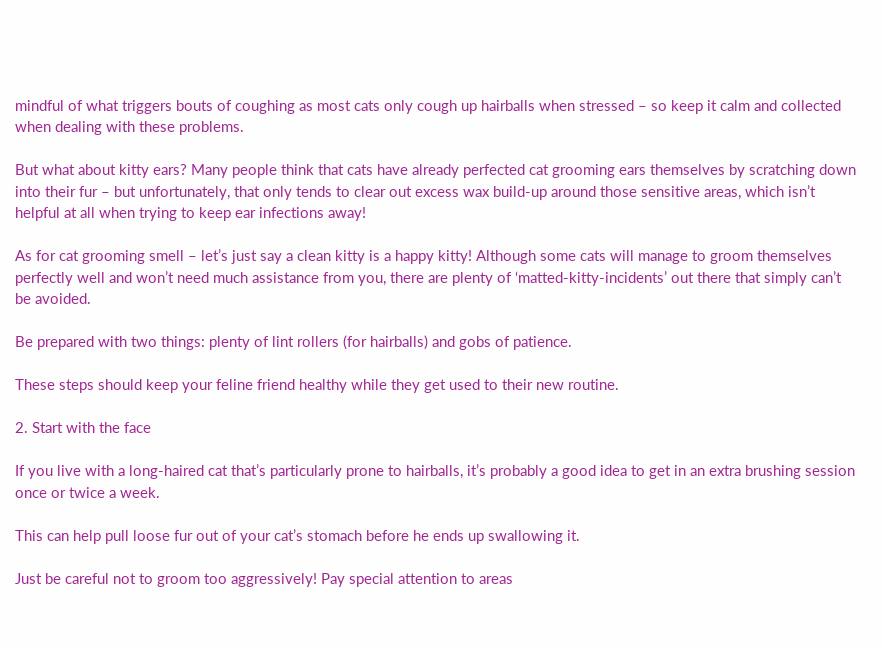mindful of what triggers bouts of coughing as most cats only cough up hairballs when stressed – so keep it calm and collected when dealing with these problems.

But what about kitty ears? Many people think that cats have already perfected cat grooming ears themselves by scratching down into their fur – but unfortunately, that only tends to clear out excess wax build-up around those sensitive areas, which isn’t helpful at all when trying to keep ear infections away!

As for cat grooming smell – let’s just say a clean kitty is a happy kitty! Although some cats will manage to groom themselves perfectly well and won’t need much assistance from you, there are plenty of ‘matted-kitty-incidents’ out there that simply can’t be avoided.

Be prepared with two things: plenty of lint rollers (for hairballs) and gobs of patience.

These steps should keep your feline friend healthy while they get used to their new routine.

2. Start with the face

If you live with a long-haired cat that’s particularly prone to hairballs, it’s probably a good idea to get in an extra brushing session once or twice a week.

This can help pull loose fur out of your cat’s stomach before he ends up swallowing it.

Just be careful not to groom too aggressively! Pay special attention to areas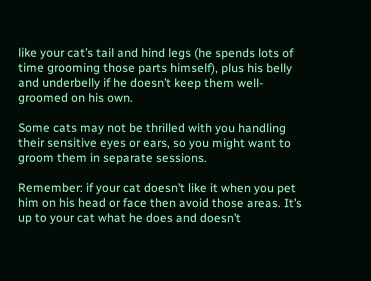like your cat’s tail and hind legs (he spends lots of time grooming those parts himself), plus his belly and underbelly if he doesn’t keep them well-groomed on his own.

Some cats may not be thrilled with you handling their sensitive eyes or ears, so you might want to groom them in separate sessions.

Remember: if your cat doesn’t like it when you pet him on his head or face then avoid those areas. It’s up to your cat what he does and doesn’t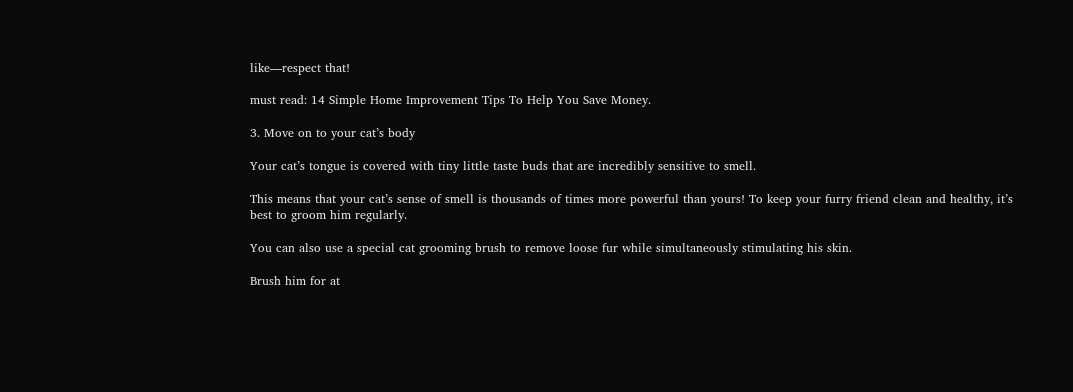like—respect that!

must read: 14 Simple Home Improvement Tips To Help You Save Money.

3. Move on to your cat’s body

Your cat’s tongue is covered with tiny little taste buds that are incredibly sensitive to smell.

This means that your cat’s sense of smell is thousands of times more powerful than yours! To keep your furry friend clean and healthy, it’s best to groom him regularly.

You can also use a special cat grooming brush to remove loose fur while simultaneously stimulating his skin.

Brush him for at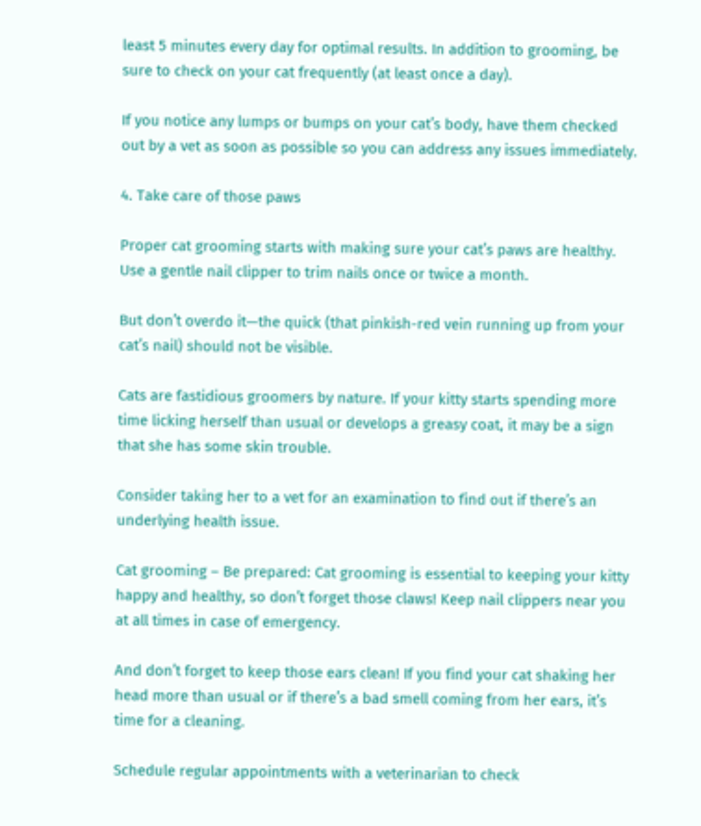least 5 minutes every day for optimal results. In addition to grooming, be sure to check on your cat frequently (at least once a day).

If you notice any lumps or bumps on your cat’s body, have them checked out by a vet as soon as possible so you can address any issues immediately.

4. Take care of those paws

Proper cat grooming starts with making sure your cat’s paws are healthy. Use a gentle nail clipper to trim nails once or twice a month.

But don’t overdo it—the quick (that pinkish-red vein running up from your cat’s nail) should not be visible.

Cats are fastidious groomers by nature. If your kitty starts spending more time licking herself than usual or develops a greasy coat, it may be a sign that she has some skin trouble.

Consider taking her to a vet for an examination to find out if there’s an underlying health issue.

Cat grooming – Be prepared: Cat grooming is essential to keeping your kitty happy and healthy, so don’t forget those claws! Keep nail clippers near you at all times in case of emergency.

And don’t forget to keep those ears clean! If you find your cat shaking her head more than usual or if there’s a bad smell coming from her ears, it’s time for a cleaning.

Schedule regular appointments with a veterinarian to check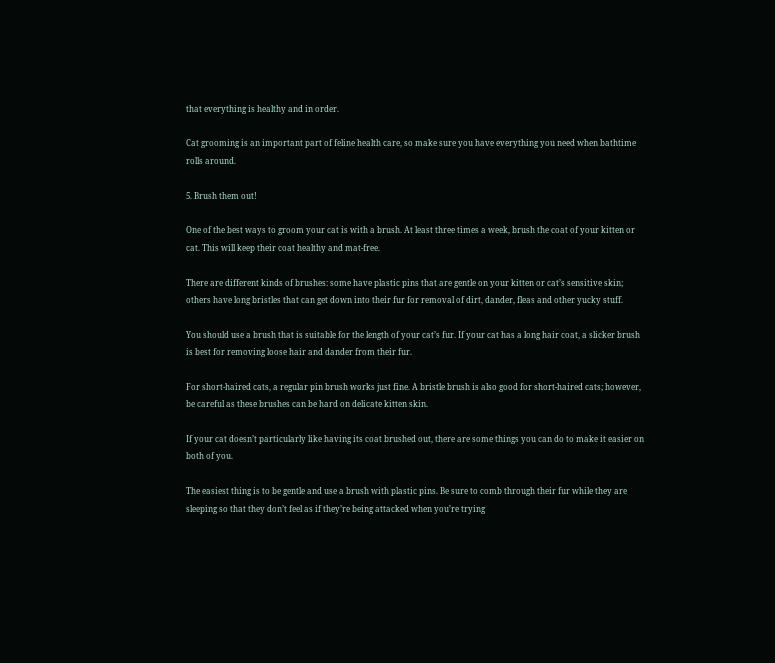that everything is healthy and in order.

Cat grooming is an important part of feline health care, so make sure you have everything you need when bathtime rolls around.

5. Brush them out!

One of the best ways to groom your cat is with a brush. At least three times a week, brush the coat of your kitten or cat. This will keep their coat healthy and mat-free.

There are different kinds of brushes: some have plastic pins that are gentle on your kitten or cat’s sensitive skin; others have long bristles that can get down into their fur for removal of dirt, dander, fleas and other yucky stuff.

You should use a brush that is suitable for the length of your cat’s fur. If your cat has a long hair coat, a slicker brush is best for removing loose hair and dander from their fur.

For short-haired cats, a regular pin brush works just fine. A bristle brush is also good for short-haired cats; however, be careful as these brushes can be hard on delicate kitten skin.

If your cat doesn’t particularly like having its coat brushed out, there are some things you can do to make it easier on both of you.

The easiest thing is to be gentle and use a brush with plastic pins. Be sure to comb through their fur while they are sleeping so that they don’t feel as if they’re being attacked when you’re trying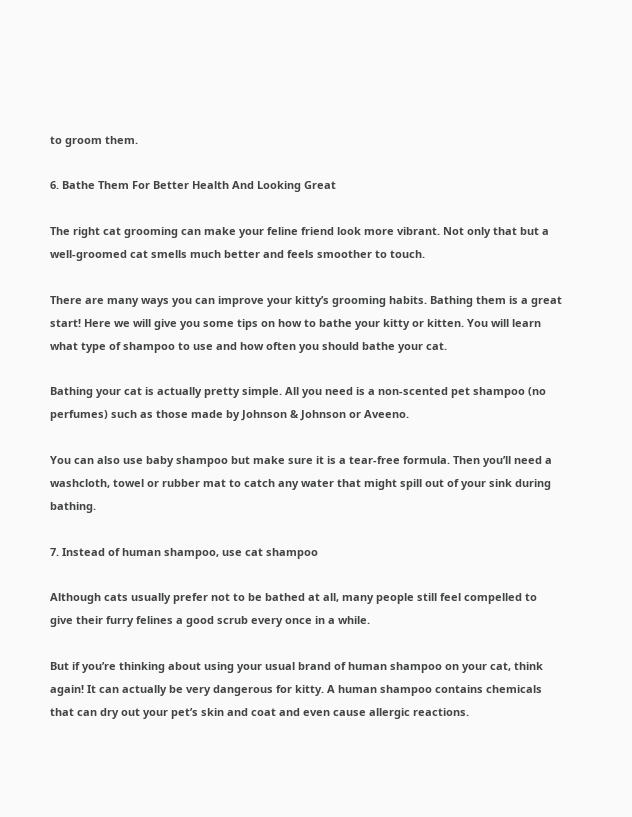to groom them.

6. Bathe Them For Better Health And Looking Great

The right cat grooming can make your feline friend look more vibrant. Not only that but a well-groomed cat smells much better and feels smoother to touch.

There are many ways you can improve your kitty’s grooming habits. Bathing them is a great start! Here we will give you some tips on how to bathe your kitty or kitten. You will learn what type of shampoo to use and how often you should bathe your cat.

Bathing your cat is actually pretty simple. All you need is a non-scented pet shampoo (no perfumes) such as those made by Johnson & Johnson or Aveeno.

You can also use baby shampoo but make sure it is a tear-free formula. Then you’ll need a washcloth, towel or rubber mat to catch any water that might spill out of your sink during bathing.

7. Instead of human shampoo, use cat shampoo

Although cats usually prefer not to be bathed at all, many people still feel compelled to give their furry felines a good scrub every once in a while.

But if you’re thinking about using your usual brand of human shampoo on your cat, think again! It can actually be very dangerous for kitty. A human shampoo contains chemicals that can dry out your pet’s skin and coat and even cause allergic reactions.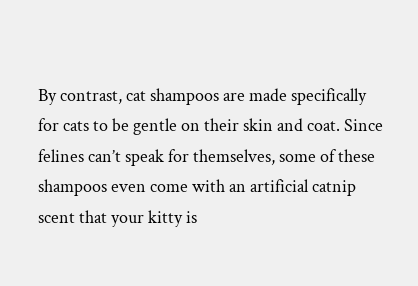By contrast, cat shampoos are made specifically for cats to be gentle on their skin and coat. Since felines can’t speak for themselves, some of these shampoos even come with an artificial catnip scent that your kitty is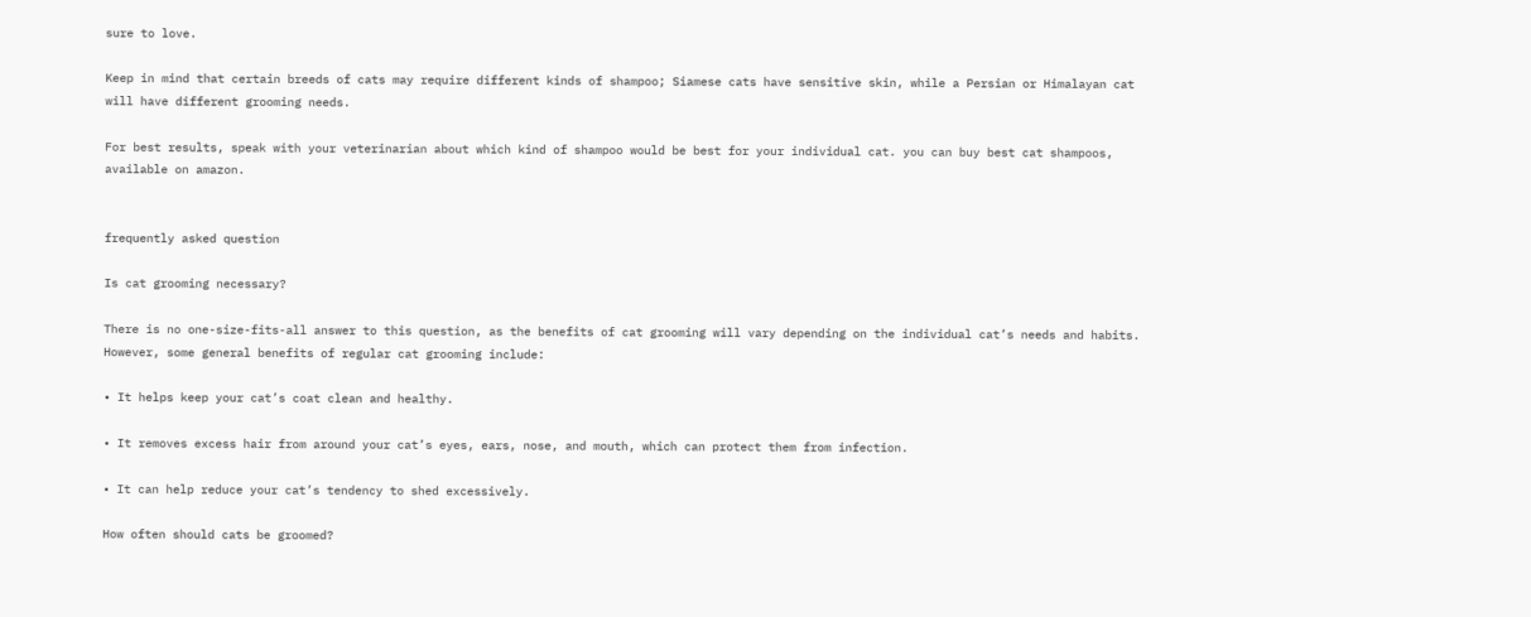sure to love.

Keep in mind that certain breeds of cats may require different kinds of shampoo; Siamese cats have sensitive skin, while a Persian or Himalayan cat will have different grooming needs.

For best results, speak with your veterinarian about which kind of shampoo would be best for your individual cat. you can buy best cat shampoos, available on amazon.


frequently asked question

Is cat grooming necessary?

There is no one-size-fits-all answer to this question, as the benefits of cat grooming will vary depending on the individual cat’s needs and habits. However, some general benefits of regular cat grooming include:

• It helps keep your cat’s coat clean and healthy.

• It removes excess hair from around your cat’s eyes, ears, nose, and mouth, which can protect them from infection.

• It can help reduce your cat’s tendency to shed excessively.

How often should cats be groomed?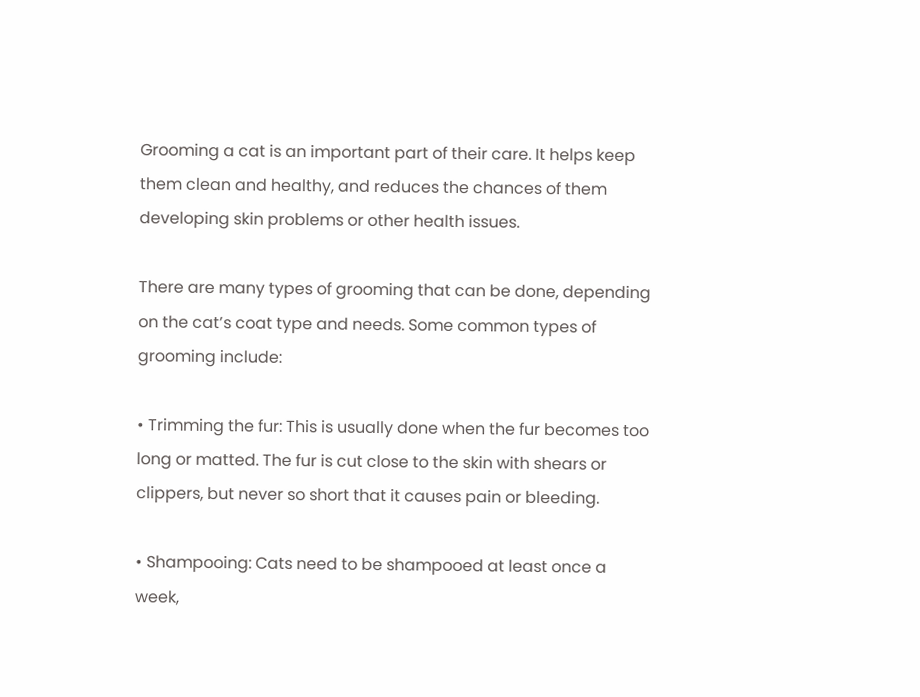Grooming a cat is an important part of their care. It helps keep them clean and healthy, and reduces the chances of them developing skin problems or other health issues.

There are many types of grooming that can be done, depending on the cat’s coat type and needs. Some common types of grooming include:

• Trimming the fur: This is usually done when the fur becomes too long or matted. The fur is cut close to the skin with shears or clippers, but never so short that it causes pain or bleeding.

• Shampooing: Cats need to be shampooed at least once a week,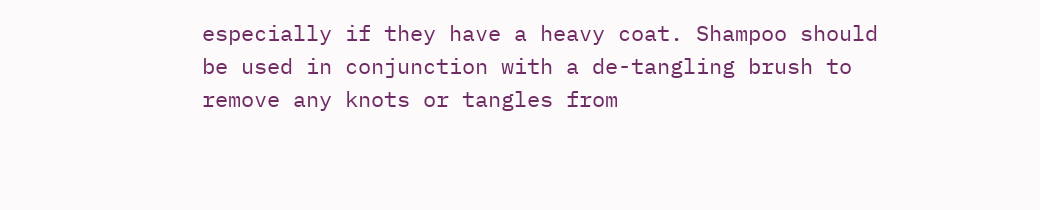especially if they have a heavy coat. Shampoo should be used in conjunction with a de-tangling brush to remove any knots or tangles from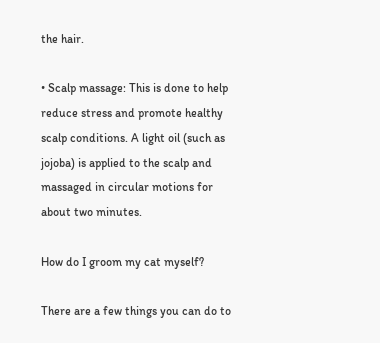the hair.

• Scalp massage: This is done to help reduce stress and promote healthy scalp conditions. A light oil (such as jojoba) is applied to the scalp and massaged in circular motions for about two minutes.

How do I groom my cat myself?

There are a few things you can do to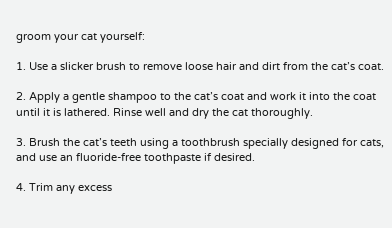groom your cat yourself:

1. Use a slicker brush to remove loose hair and dirt from the cat’s coat.

2. Apply a gentle shampoo to the cat’s coat and work it into the coat until it is lathered. Rinse well and dry the cat thoroughly.

3. Brush the cat’s teeth using a toothbrush specially designed for cats, and use an fluoride-free toothpaste if desired.

4. Trim any excess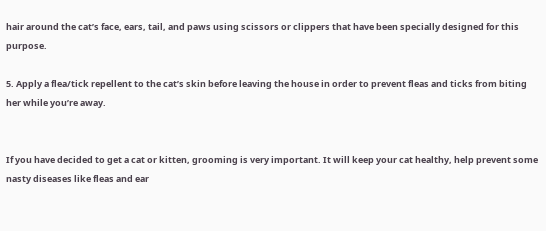hair around the cat’s face, ears, tail, and paws using scissors or clippers that have been specially designed for this purpose.

5. Apply a flea/tick repellent to the cat’s skin before leaving the house in order to prevent fleas and ticks from biting her while you’re away.


If you have decided to get a cat or kitten, grooming is very important. It will keep your cat healthy, help prevent some nasty diseases like fleas and ear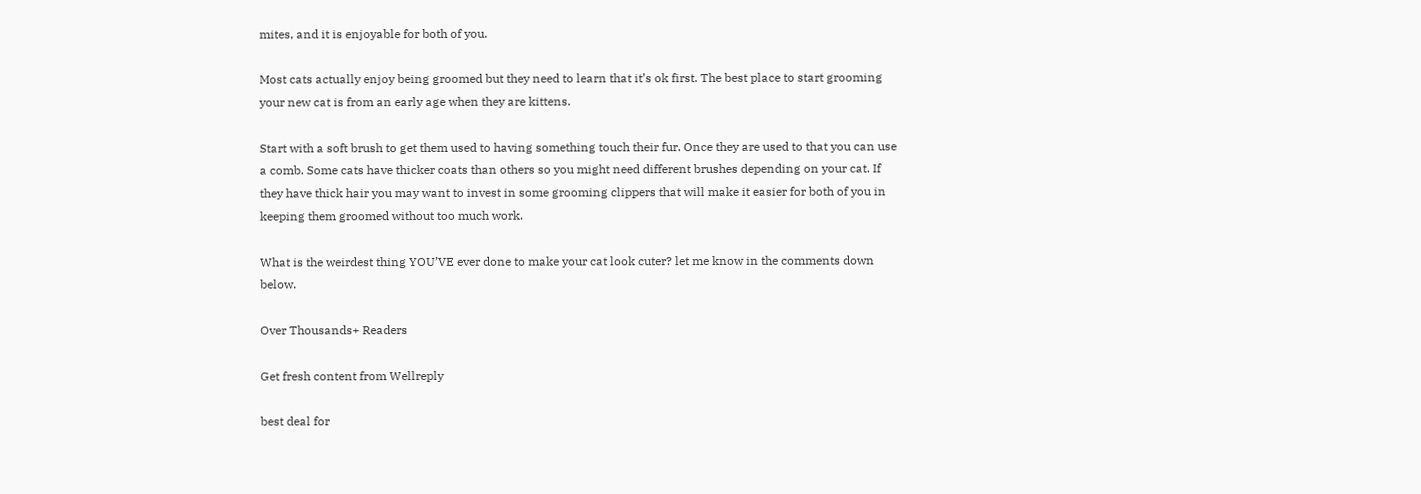mites, and it is enjoyable for both of you.

Most cats actually enjoy being groomed but they need to learn that it’s ok first. The best place to start grooming your new cat is from an early age when they are kittens.

Start with a soft brush to get them used to having something touch their fur. Once they are used to that you can use a comb. Some cats have thicker coats than others so you might need different brushes depending on your cat. If they have thick hair you may want to invest in some grooming clippers that will make it easier for both of you in keeping them groomed without too much work.

What is the weirdest thing YOU’VE ever done to make your cat look cuter? let me know in the comments down below.

Over Thousands+ Readers

Get fresh content from Wellreply

best deal for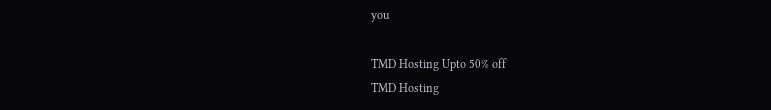you

TMD Hosting Upto 50% off
TMD Hosting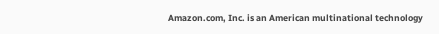Amazon.com, Inc. is an American multinational technology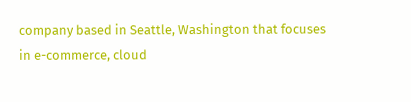company based in Seattle, Washington that focuses in e-commerce, cloud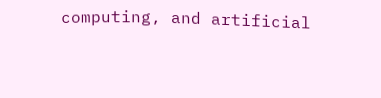computing, and artificial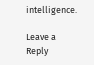intelligence.

Leave a Reply